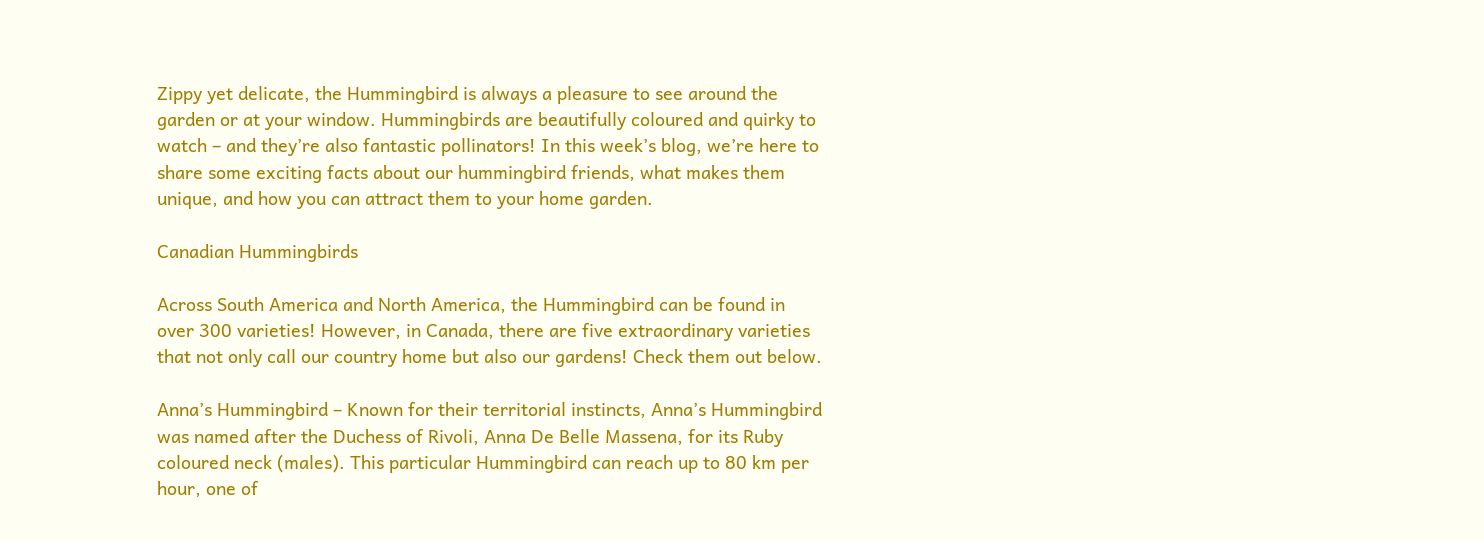Zippy yet delicate, the Hummingbird is always a pleasure to see around the garden or at your window. Hummingbirds are beautifully coloured and quirky to watch – and they’re also fantastic pollinators! In this week’s blog, we’re here to share some exciting facts about our hummingbird friends, what makes them unique, and how you can attract them to your home garden.

Canadian Hummingbirds

Across South America and North America, the Hummingbird can be found in over 300 varieties! However, in Canada, there are five extraordinary varieties that not only call our country home but also our gardens! Check them out below.

Anna’s Hummingbird – Known for their territorial instincts, Anna’s Hummingbird was named after the Duchess of Rivoli, Anna De Belle Massena, for its Ruby coloured neck (males). This particular Hummingbird can reach up to 80 km per hour, one of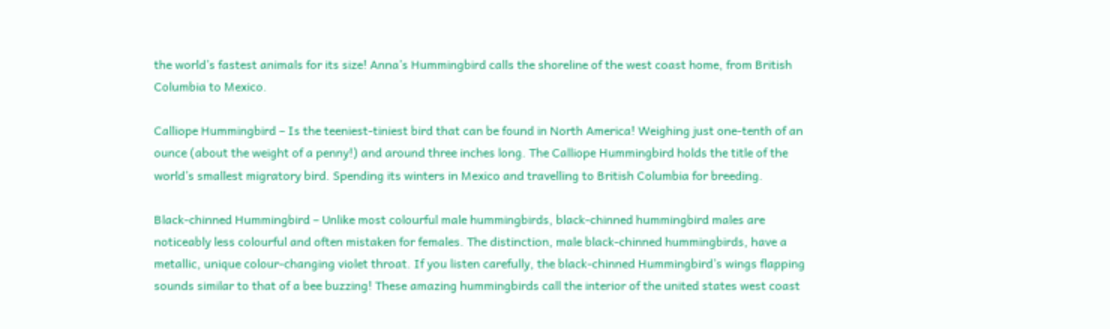the world’s fastest animals for its size! Anna’s Hummingbird calls the shoreline of the west coast home, from British Columbia to Mexico.

Calliope Hummingbird – Is the teeniest-tiniest bird that can be found in North America! Weighing just one-tenth of an ounce (about the weight of a penny!) and around three inches long. The Calliope Hummingbird holds the title of the world’s smallest migratory bird. Spending its winters in Mexico and travelling to British Columbia for breeding.

Black-chinned Hummingbird – Unlike most colourful male hummingbirds, black-chinned hummingbird males are noticeably less colourful and often mistaken for females. The distinction, male black-chinned hummingbirds, have a metallic, unique colour-changing violet throat. If you listen carefully, the black-chinned Hummingbird’s wings flapping sounds similar to that of a bee buzzing! These amazing hummingbirds call the interior of the united states west coast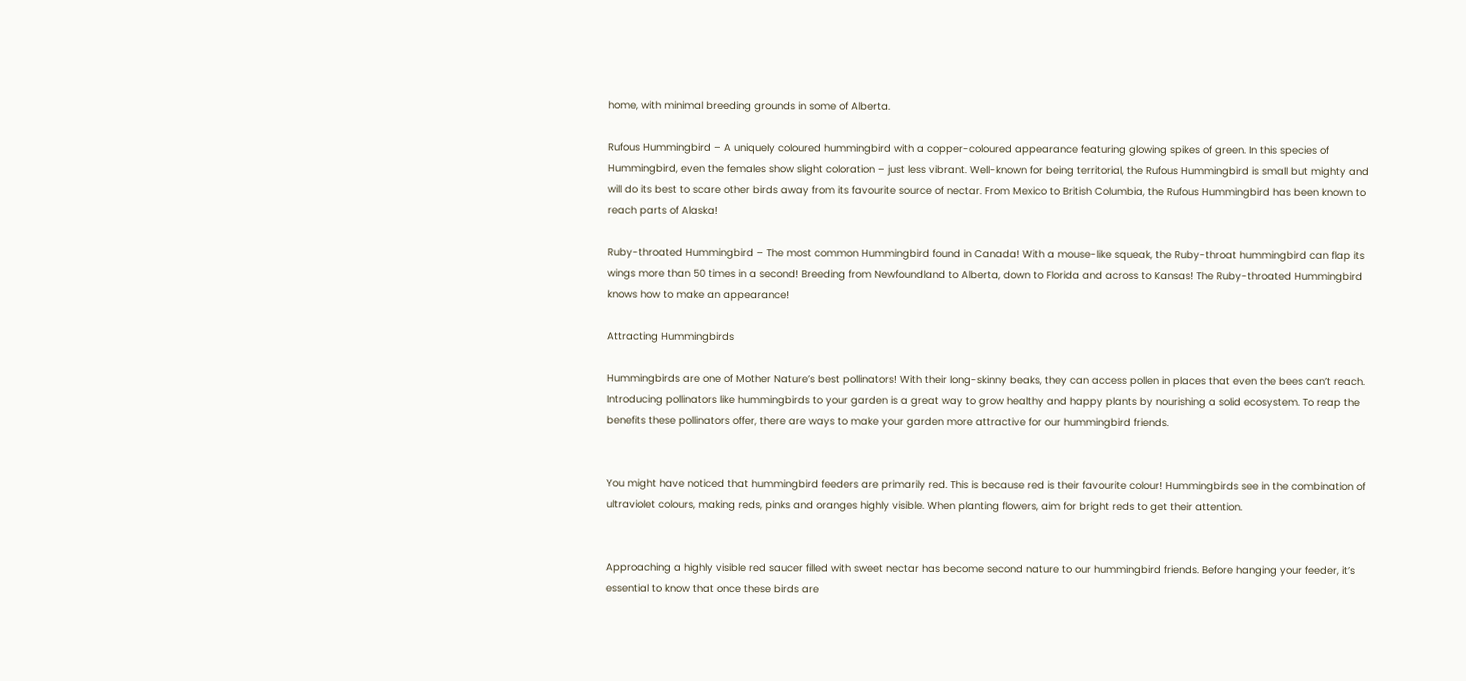home, with minimal breeding grounds in some of Alberta.

Rufous Hummingbird – A uniquely coloured hummingbird with a copper-coloured appearance featuring glowing spikes of green. In this species of Hummingbird, even the females show slight coloration – just less vibrant. Well-known for being territorial, the Rufous Hummingbird is small but mighty and will do its best to scare other birds away from its favourite source of nectar. From Mexico to British Columbia, the Rufous Hummingbird has been known to reach parts of Alaska!

Ruby-throated Hummingbird – The most common Hummingbird found in Canada! With a mouse-like squeak, the Ruby-throat hummingbird can flap its wings more than 50 times in a second! Breeding from Newfoundland to Alberta, down to Florida and across to Kansas! The Ruby-throated Hummingbird knows how to make an appearance!

Attracting Hummingbirds

Hummingbirds are one of Mother Nature’s best pollinators! With their long-skinny beaks, they can access pollen in places that even the bees can’t reach. Introducing pollinators like hummingbirds to your garden is a great way to grow healthy and happy plants by nourishing a solid ecosystem. To reap the benefits these pollinators offer, there are ways to make your garden more attractive for our hummingbird friends.


You might have noticed that hummingbird feeders are primarily red. This is because red is their favourite colour! Hummingbirds see in the combination of ultraviolet colours, making reds, pinks and oranges highly visible. When planting flowers, aim for bright reds to get their attention.


Approaching a highly visible red saucer filled with sweet nectar has become second nature to our hummingbird friends. Before hanging your feeder, it’s essential to know that once these birds are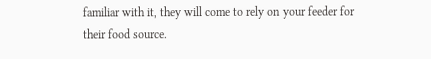familiar with it, they will come to rely on your feeder for their food source.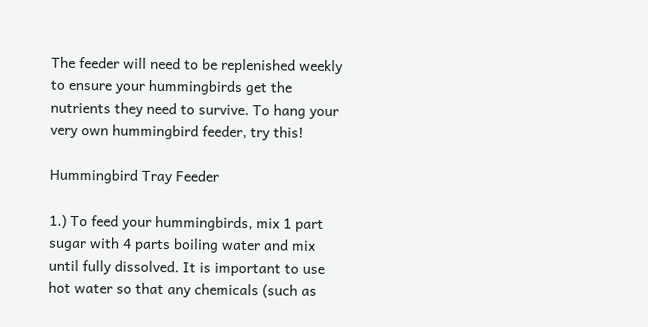The feeder will need to be replenished weekly to ensure your hummingbirds get the nutrients they need to survive. To hang your very own hummingbird feeder, try this!

Hummingbird Tray Feeder

1.) To feed your hummingbirds, mix 1 part sugar with 4 parts boiling water and mix until fully dissolved. It is important to use hot water so that any chemicals (such as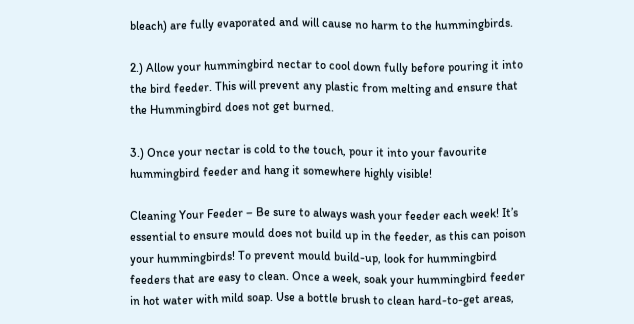bleach) are fully evaporated and will cause no harm to the hummingbirds.

2.) Allow your hummingbird nectar to cool down fully before pouring it into the bird feeder. This will prevent any plastic from melting and ensure that the Hummingbird does not get burned.

3.) Once your nectar is cold to the touch, pour it into your favourite hummingbird feeder and hang it somewhere highly visible!

Cleaning Your Feeder – Be sure to always wash your feeder each week! It’s essential to ensure mould does not build up in the feeder, as this can poison your hummingbirds! To prevent mould build-up, look for hummingbird feeders that are easy to clean. Once a week, soak your hummingbird feeder in hot water with mild soap. Use a bottle brush to clean hard-to-get areas,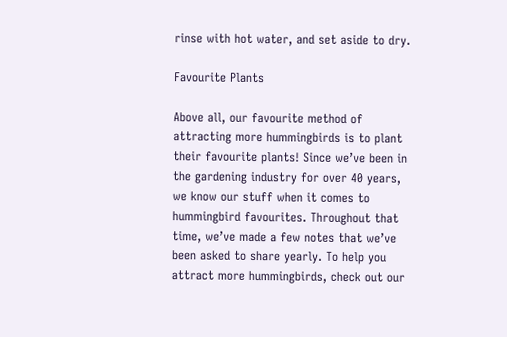rinse with hot water, and set aside to dry.

Favourite Plants

Above all, our favourite method of attracting more hummingbirds is to plant their favourite plants! Since we’ve been in the gardening industry for over 40 years, we know our stuff when it comes to hummingbird favourites. Throughout that time, we’ve made a few notes that we’ve been asked to share yearly. To help you attract more hummingbirds, check out our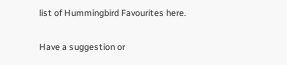list of Hummingbird Favourites here.

Have a suggestion or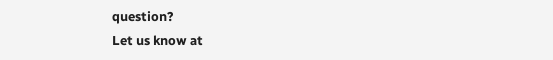question?
Let us know at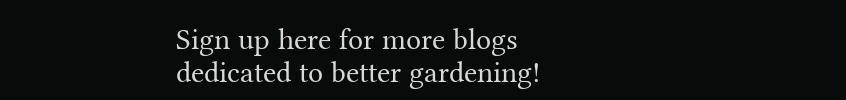Sign up here for more blogs dedicated to better gardening!